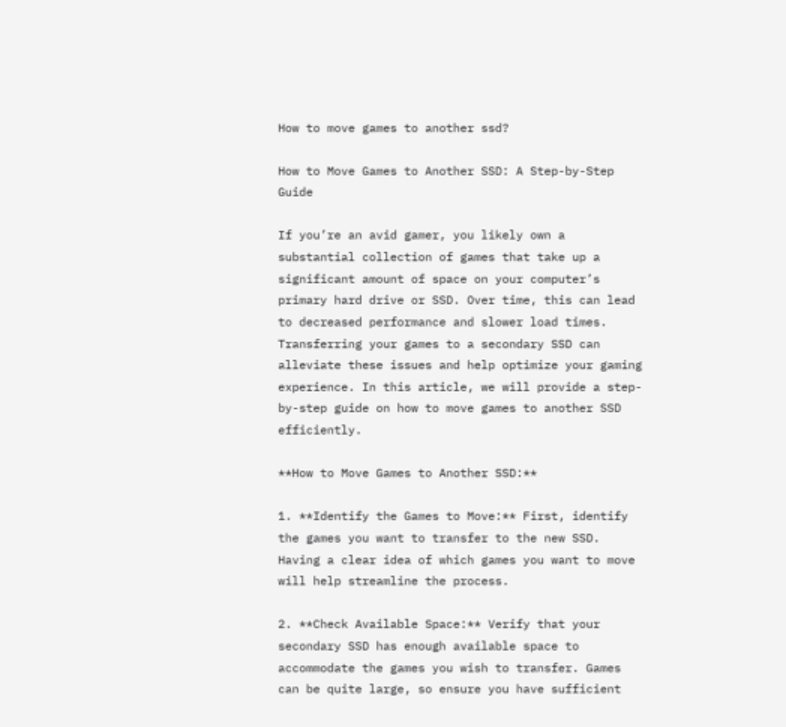How to move games to another ssd?

How to Move Games to Another SSD: A Step-by-Step Guide

If you’re an avid gamer, you likely own a substantial collection of games that take up a significant amount of space on your computer’s primary hard drive or SSD. Over time, this can lead to decreased performance and slower load times. Transferring your games to a secondary SSD can alleviate these issues and help optimize your gaming experience. In this article, we will provide a step-by-step guide on how to move games to another SSD efficiently.

**How to Move Games to Another SSD:**

1. **Identify the Games to Move:** First, identify the games you want to transfer to the new SSD. Having a clear idea of which games you want to move will help streamline the process.

2. **Check Available Space:** Verify that your secondary SSD has enough available space to accommodate the games you wish to transfer. Games can be quite large, so ensure you have sufficient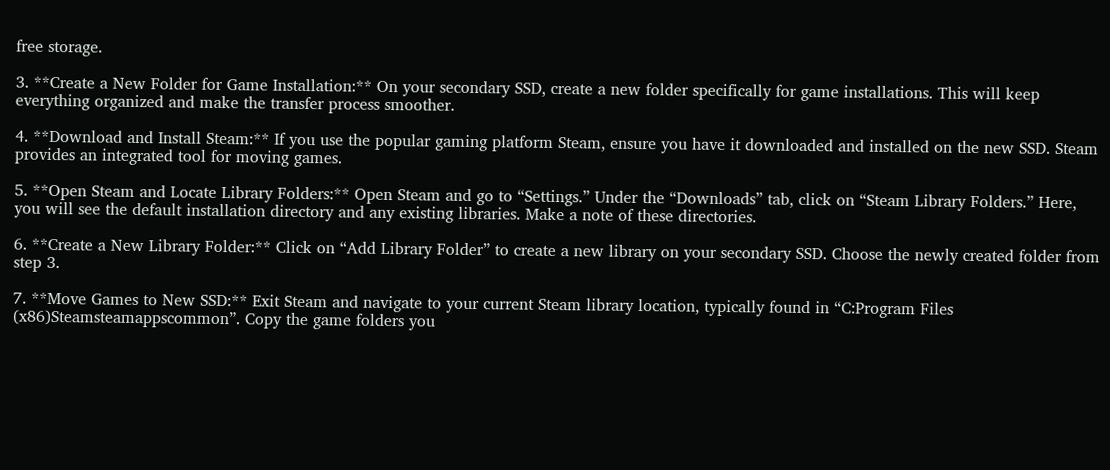free storage.

3. **Create a New Folder for Game Installation:** On your secondary SSD, create a new folder specifically for game installations. This will keep everything organized and make the transfer process smoother.

4. **Download and Install Steam:** If you use the popular gaming platform Steam, ensure you have it downloaded and installed on the new SSD. Steam provides an integrated tool for moving games.

5. **Open Steam and Locate Library Folders:** Open Steam and go to “Settings.” Under the “Downloads” tab, click on “Steam Library Folders.” Here, you will see the default installation directory and any existing libraries. Make a note of these directories.

6. **Create a New Library Folder:** Click on “Add Library Folder” to create a new library on your secondary SSD. Choose the newly created folder from step 3.

7. **Move Games to New SSD:** Exit Steam and navigate to your current Steam library location, typically found in “C:Program Files (x86)Steamsteamappscommon”. Copy the game folders you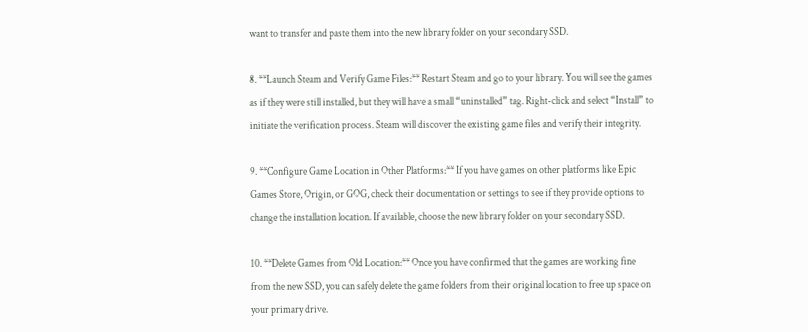want to transfer and paste them into the new library folder on your secondary SSD.

8. **Launch Steam and Verify Game Files:** Restart Steam and go to your library. You will see the games as if they were still installed, but they will have a small “uninstalled” tag. Right-click and select “Install” to initiate the verification process. Steam will discover the existing game files and verify their integrity.

9. **Configure Game Location in Other Platforms:** If you have games on other platforms like Epic Games Store, Origin, or GOG, check their documentation or settings to see if they provide options to change the installation location. If available, choose the new library folder on your secondary SSD.

10. **Delete Games from Old Location:** Once you have confirmed that the games are working fine from the new SSD, you can safely delete the game folders from their original location to free up space on your primary drive.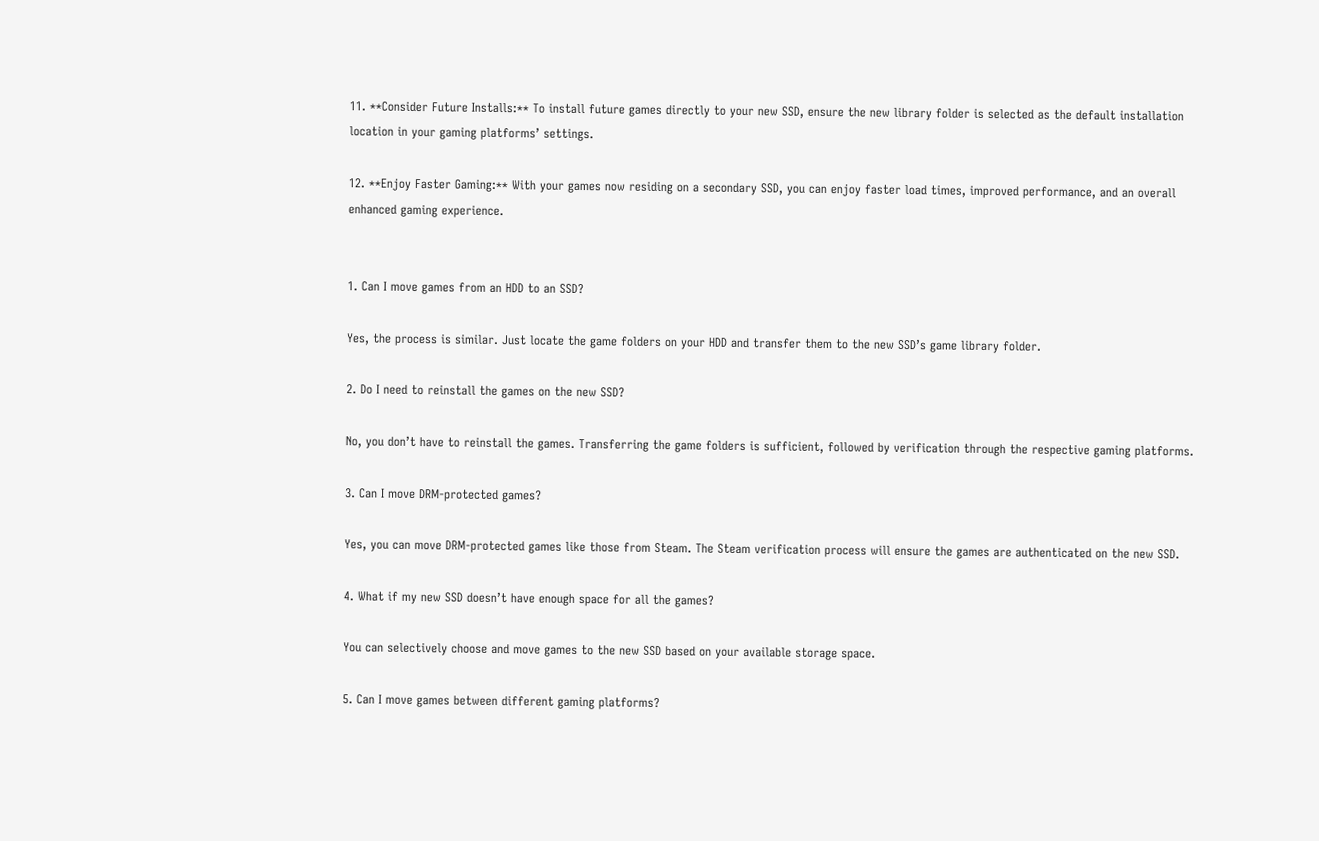11. **Consider Future Installs:** To install future games directly to your new SSD, ensure the new library folder is selected as the default installation location in your gaming platforms’ settings.

12. **Enjoy Faster Gaming:** With your games now residing on a secondary SSD, you can enjoy faster load times, improved performance, and an overall enhanced gaming experience.


1. Can I move games from an HDD to an SSD?

Yes, the process is similar. Just locate the game folders on your HDD and transfer them to the new SSD’s game library folder.

2. Do I need to reinstall the games on the new SSD?

No, you don’t have to reinstall the games. Transferring the game folders is sufficient, followed by verification through the respective gaming platforms.

3. Can I move DRM-protected games?

Yes, you can move DRM-protected games like those from Steam. The Steam verification process will ensure the games are authenticated on the new SSD.

4. What if my new SSD doesn’t have enough space for all the games?

You can selectively choose and move games to the new SSD based on your available storage space.

5. Can I move games between different gaming platforms?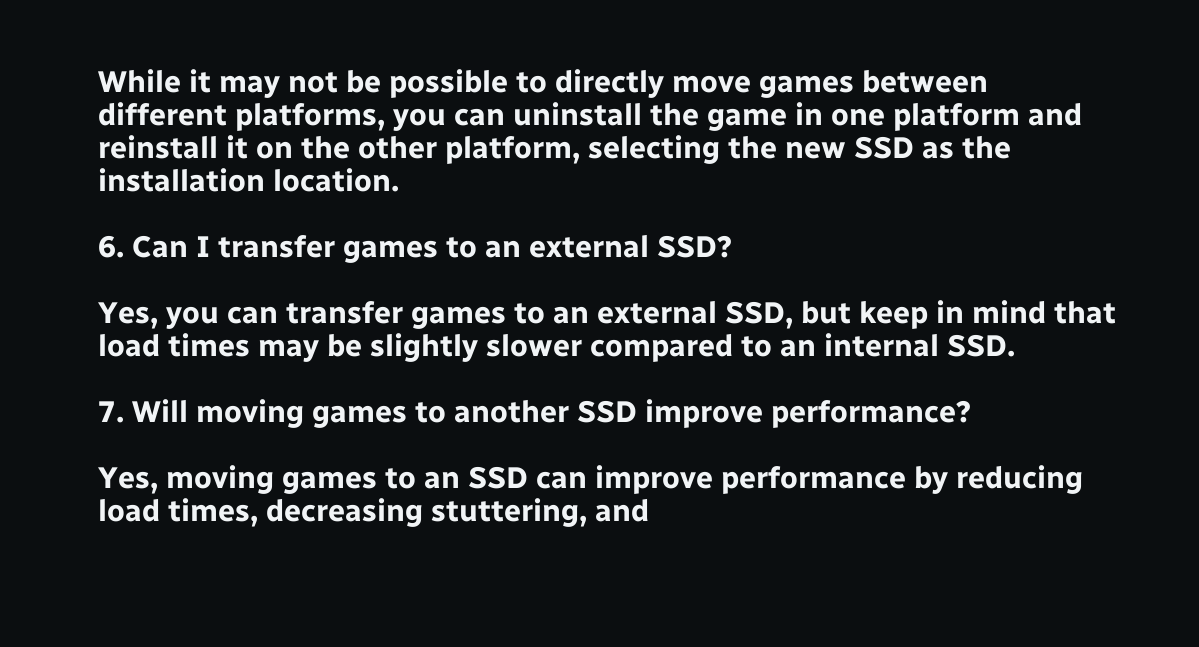While it may not be possible to directly move games between different platforms, you can uninstall the game in one platform and reinstall it on the other platform, selecting the new SSD as the installation location.

6. Can I transfer games to an external SSD?

Yes, you can transfer games to an external SSD, but keep in mind that load times may be slightly slower compared to an internal SSD.

7. Will moving games to another SSD improve performance?

Yes, moving games to an SSD can improve performance by reducing load times, decreasing stuttering, and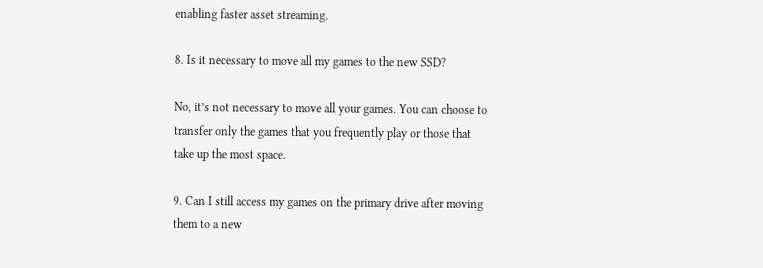enabling faster asset streaming.

8. Is it necessary to move all my games to the new SSD?

No, it’s not necessary to move all your games. You can choose to transfer only the games that you frequently play or those that take up the most space.

9. Can I still access my games on the primary drive after moving them to a new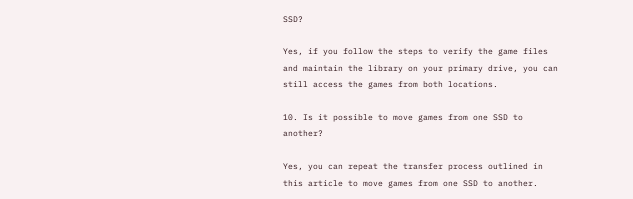SSD?

Yes, if you follow the steps to verify the game files and maintain the library on your primary drive, you can still access the games from both locations.

10. Is it possible to move games from one SSD to another?

Yes, you can repeat the transfer process outlined in this article to move games from one SSD to another.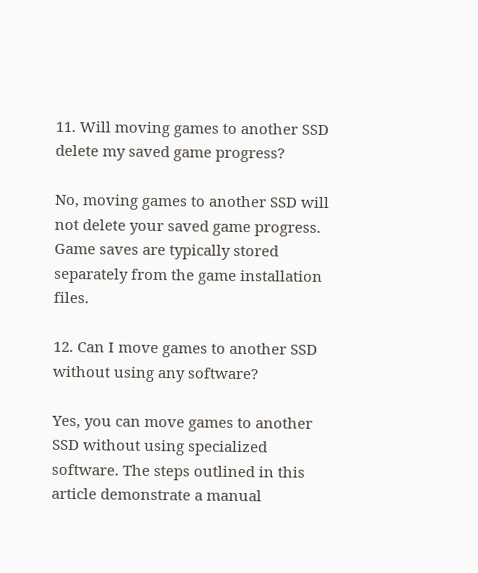11. Will moving games to another SSD delete my saved game progress?

No, moving games to another SSD will not delete your saved game progress. Game saves are typically stored separately from the game installation files.

12. Can I move games to another SSD without using any software?

Yes, you can move games to another SSD without using specialized software. The steps outlined in this article demonstrate a manual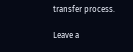transfer process.

Leave a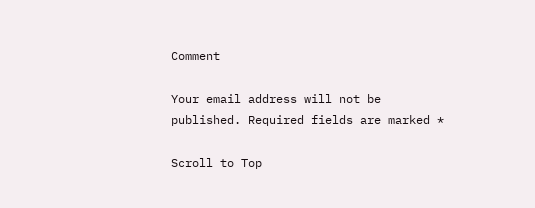Comment

Your email address will not be published. Required fields are marked *

Scroll to Top